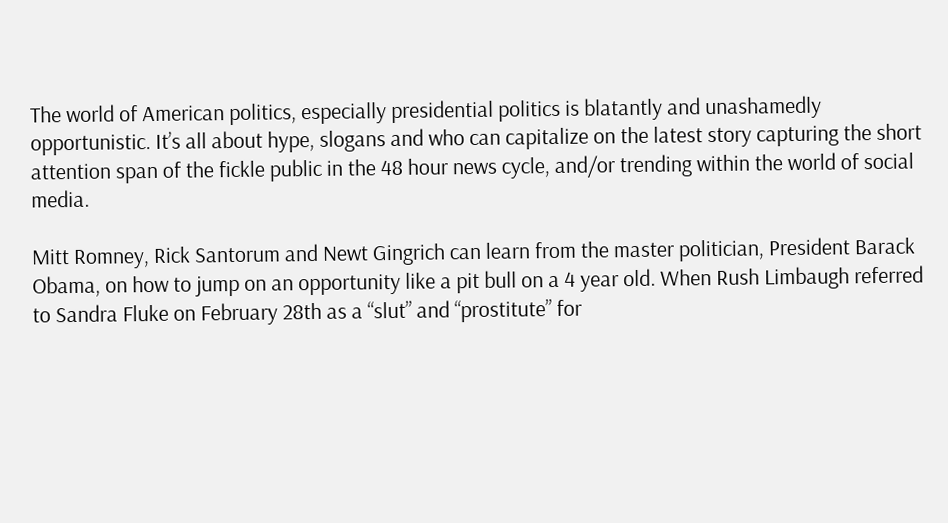The world of American politics, especially presidential politics is blatantly and unashamedly opportunistic. It’s all about hype, slogans and who can capitalize on the latest story capturing the short attention span of the fickle public in the 48 hour news cycle, and/or trending within the world of social media.

Mitt Romney, Rick Santorum and Newt Gingrich can learn from the master politician, President Barack Obama, on how to jump on an opportunity like a pit bull on a 4 year old. When Rush Limbaugh referred to Sandra Fluke on February 28th as a “slut” and “prostitute” for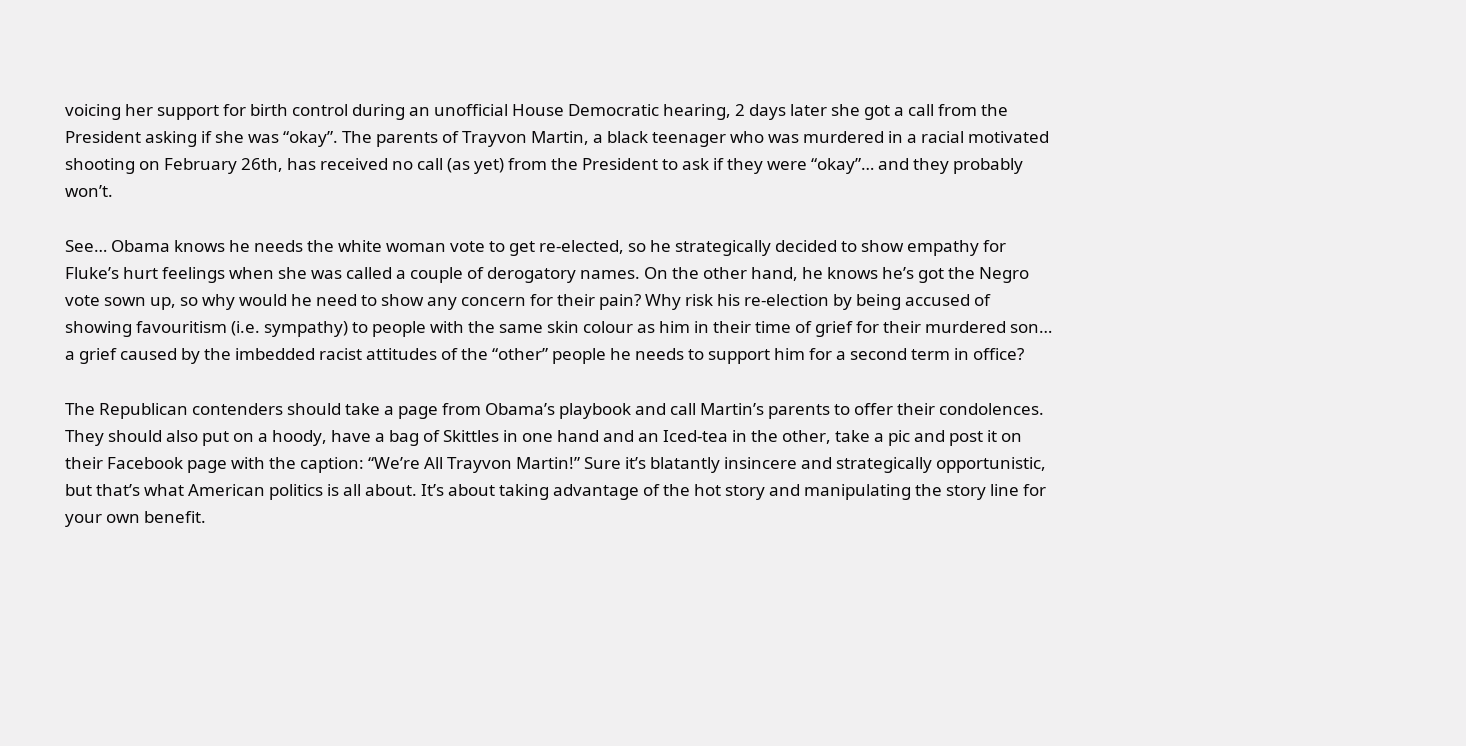voicing her support for birth control during an unofficial House Democratic hearing, 2 days later she got a call from the President asking if she was “okay”. The parents of Trayvon Martin, a black teenager who was murdered in a racial motivated shooting on February 26th, has received no call (as yet) from the President to ask if they were “okay”… and they probably won’t.

See… Obama knows he needs the white woman vote to get re-elected, so he strategically decided to show empathy for Fluke’s hurt feelings when she was called a couple of derogatory names. On the other hand, he knows he’s got the Negro vote sown up, so why would he need to show any concern for their pain? Why risk his re-election by being accused of showing favouritism (i.e. sympathy) to people with the same skin colour as him in their time of grief for their murdered son… a grief caused by the imbedded racist attitudes of the “other” people he needs to support him for a second term in office?

The Republican contenders should take a page from Obama’s playbook and call Martin’s parents to offer their condolences. They should also put on a hoody, have a bag of Skittles in one hand and an Iced-tea in the other, take a pic and post it on their Facebook page with the caption: “We’re All Trayvon Martin!” Sure it’s blatantly insincere and strategically opportunistic, but that’s what American politics is all about. It’s about taking advantage of the hot story and manipulating the story line for your own benefit.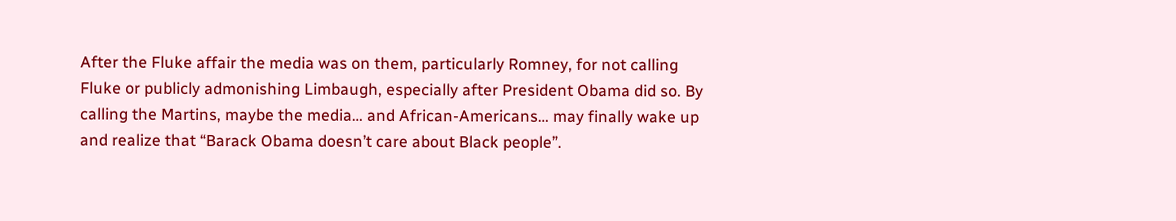After the Fluke affair the media was on them, particularly Romney, for not calling Fluke or publicly admonishing Limbaugh, especially after President Obama did so. By calling the Martins, maybe the media… and African-Americans… may finally wake up and realize that “Barack Obama doesn’t care about Black people”.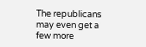The republicans may even get a few more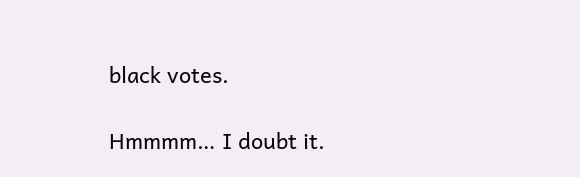black votes.

Hmmmm… I doubt it.